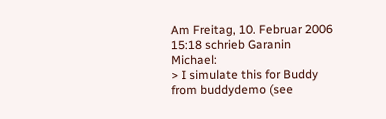Am Freitag, 10. Februar 2006 15:18 schrieb Garanin Michael:
> I simulate this for Buddy from buddydemo (see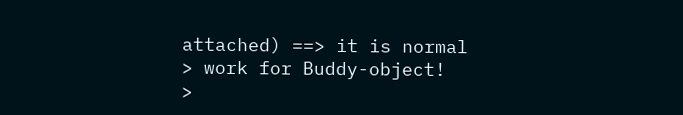attached) ==> it is normal
> work for Buddy-object!
>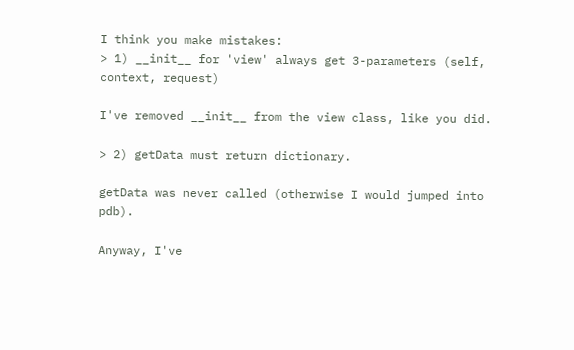I think you make mistakes:
> 1) __init__ for 'view' always get 3-parameters (self, context, request)

I've removed __init__ from the view class, like you did.

> 2) getData must return dictionary.

getData was never called (otherwise I would jumped into pdb).

Anyway, I've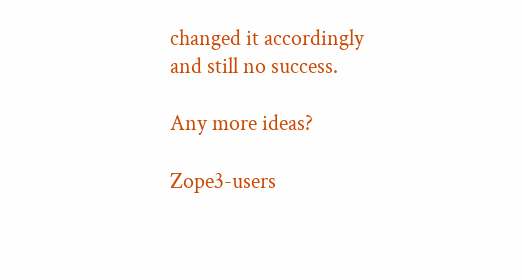changed it accordingly and still no success.

Any more ideas?

Zope3-users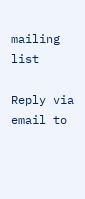mailing list

Reply via email to